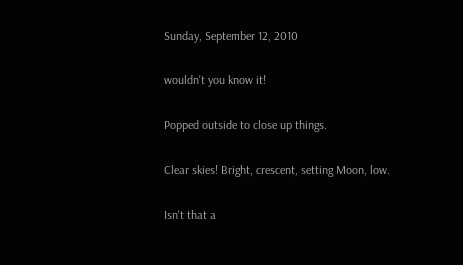Sunday, September 12, 2010

wouldn't you know it!

Popped outside to close up things.

Clear skies! Bright, crescent, setting Moon, low.

Isn't that a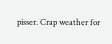pisser. Crap weather for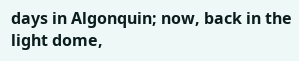days in Algonquin; now, back in the light dome,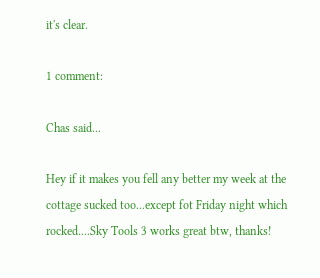it's clear.

1 comment:

Chas said...

Hey if it makes you fell any better my week at the cottage sucked too...except fot Friday night which rocked....Sky Tools 3 works great btw, thanks!